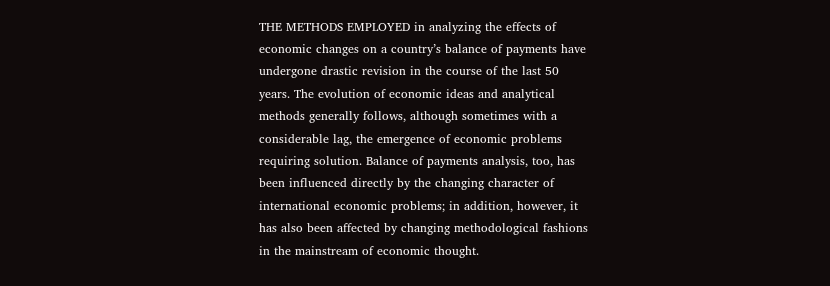THE METHODS EMPLOYED in analyzing the effects of economic changes on a country’s balance of payments have undergone drastic revision in the course of the last 50 years. The evolution of economic ideas and analytical methods generally follows, although sometimes with a considerable lag, the emergence of economic problems requiring solution. Balance of payments analysis, too, has been influenced directly by the changing character of international economic problems; in addition, however, it has also been affected by changing methodological fashions in the mainstream of economic thought.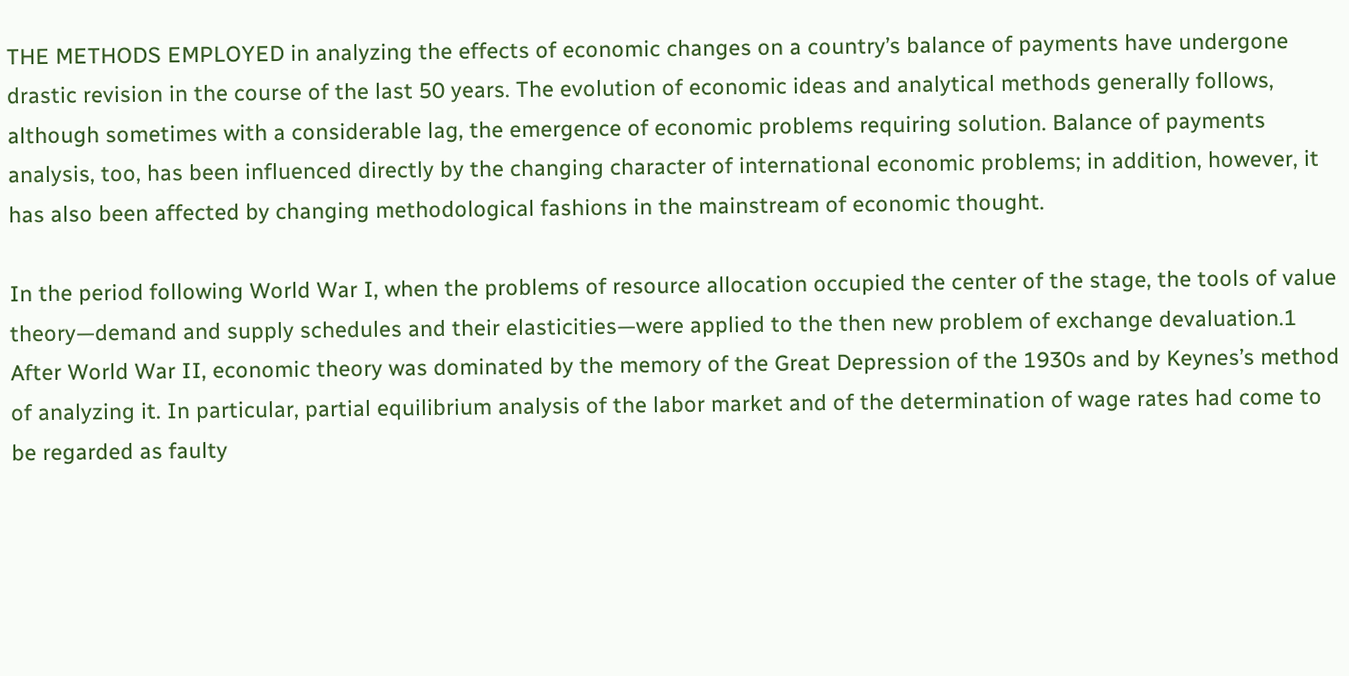THE METHODS EMPLOYED in analyzing the effects of economic changes on a country’s balance of payments have undergone drastic revision in the course of the last 50 years. The evolution of economic ideas and analytical methods generally follows, although sometimes with a considerable lag, the emergence of economic problems requiring solution. Balance of payments analysis, too, has been influenced directly by the changing character of international economic problems; in addition, however, it has also been affected by changing methodological fashions in the mainstream of economic thought.

In the period following World War I, when the problems of resource allocation occupied the center of the stage, the tools of value theory—demand and supply schedules and their elasticities—were applied to the then new problem of exchange devaluation.1 After World War II, economic theory was dominated by the memory of the Great Depression of the 1930s and by Keynes’s method of analyzing it. In particular, partial equilibrium analysis of the labor market and of the determination of wage rates had come to be regarded as faulty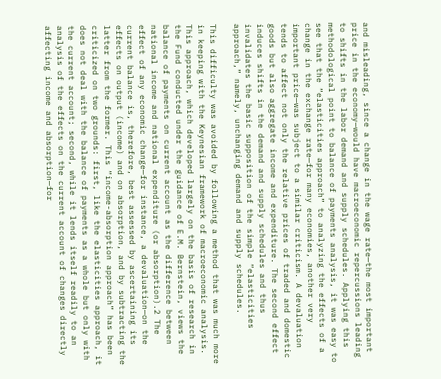and misleading, since a change in the wage rate—the most important price in the economy—would have macroeconomic repercussions leading to shifts in the labor demand and supply schedules. Applying this methodological point to balance of payments analysis, it was easy to see that the “elasticities approach” to analyzing the effects of a change in the exchange rate—for many economies, another very important price—was subject to a similar criticism. A devaluation tends to affect not only the relative prices of traded and domestic goods but also aggregate income and expenditure. The second effect induces shifts in the demand and supply schedules and thus invalidates the basic supposition of the simple “elasticities approach,” namely, unchanging demand and supply schedules.

This difficulty was avoided by following a method that was much more in keeping with the Keynesian framework of macroeconomic analysis. This approach, which developed largely on the basis of research in the Fund conducted under the guidance of E.M. Bernstein, views the balance of payments on current account as the difference between national income and national expenditure (or absorption).2 The effect of any economic change—for instance, a devaluation—on the current balance is, therefore, best assessed by ascertaining its effects on output (income) and on absorption, and by subtracting the latter from the former. This “income-absorption approach” has been criticized on two grounds: first, like the elasticities approach, it does not deal with the balance of payments as a whole but only with the current account; second, while it lends itself readily to an analysis of the effects on the current account of changes directly affecting income and absorption—for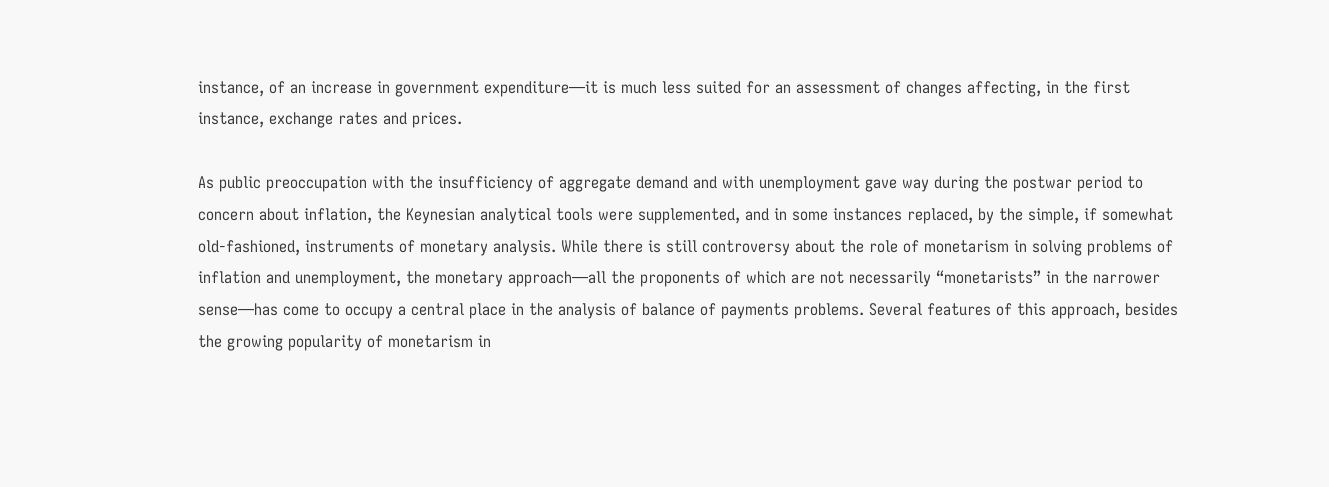instance, of an increase in government expenditure—it is much less suited for an assessment of changes affecting, in the first instance, exchange rates and prices.

As public preoccupation with the insufficiency of aggregate demand and with unemployment gave way during the postwar period to concern about inflation, the Keynesian analytical tools were supplemented, and in some instances replaced, by the simple, if somewhat old-fashioned, instruments of monetary analysis. While there is still controversy about the role of monetarism in solving problems of inflation and unemployment, the monetary approach—all the proponents of which are not necessarily “monetarists” in the narrower sense—has come to occupy a central place in the analysis of balance of payments problems. Several features of this approach, besides the growing popularity of monetarism in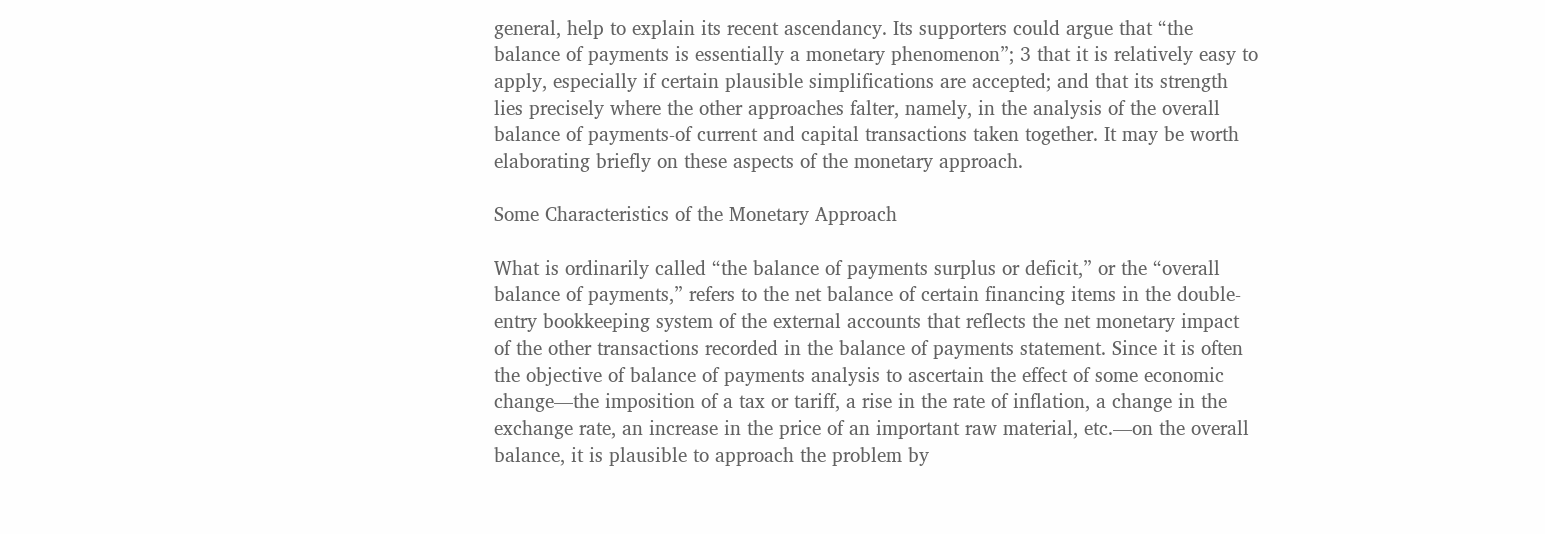general, help to explain its recent ascendancy. Its supporters could argue that “the balance of payments is essentially a monetary phenomenon”; 3 that it is relatively easy to apply, especially if certain plausible simplifications are accepted; and that its strength lies precisely where the other approaches falter, namely, in the analysis of the overall balance of payments-of current and capital transactions taken together. It may be worth elaborating briefly on these aspects of the monetary approach.

Some Characteristics of the Monetary Approach

What is ordinarily called “the balance of payments surplus or deficit,” or the “overall balance of payments,” refers to the net balance of certain financing items in the double-entry bookkeeping system of the external accounts that reflects the net monetary impact of the other transactions recorded in the balance of payments statement. Since it is often the objective of balance of payments analysis to ascertain the effect of some economic change—the imposition of a tax or tariff, a rise in the rate of inflation, a change in the exchange rate, an increase in the price of an important raw material, etc.—on the overall balance, it is plausible to approach the problem by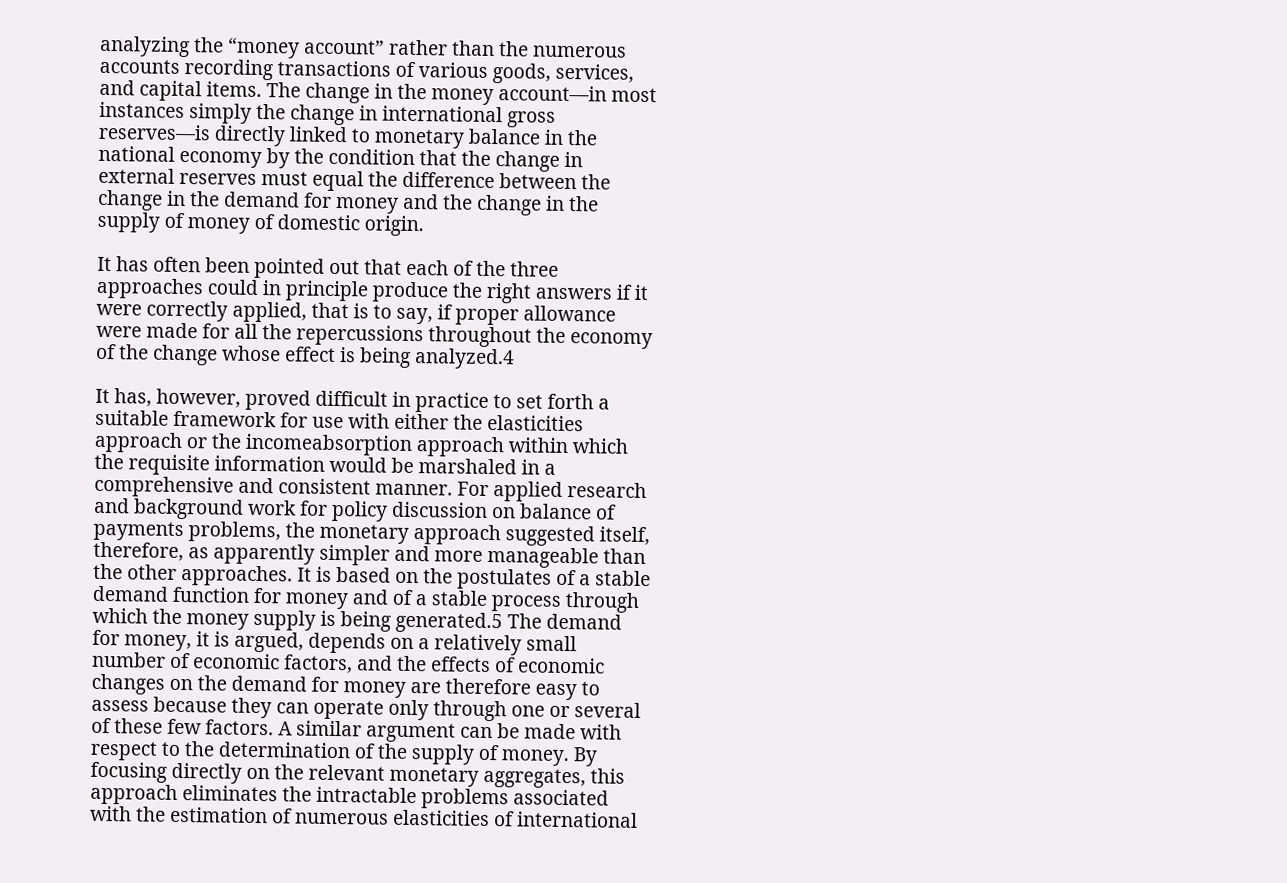analyzing the “money account” rather than the numerous accounts recording transactions of various goods, services, and capital items. The change in the money account—in most instances simply the change in international gross reserves—is directly linked to monetary balance in the national economy by the condition that the change in external reserves must equal the difference between the change in the demand for money and the change in the supply of money of domestic origin.

It has often been pointed out that each of the three approaches could in principle produce the right answers if it were correctly applied, that is to say, if proper allowance were made for all the repercussions throughout the economy of the change whose effect is being analyzed.4

It has, however, proved difficult in practice to set forth a suitable framework for use with either the elasticities approach or the incomeabsorption approach within which the requisite information would be marshaled in a comprehensive and consistent manner. For applied research and background work for policy discussion on balance of payments problems, the monetary approach suggested itself, therefore, as apparently simpler and more manageable than the other approaches. It is based on the postulates of a stable demand function for money and of a stable process through which the money supply is being generated.5 The demand for money, it is argued, depends on a relatively small number of economic factors, and the effects of economic changes on the demand for money are therefore easy to assess because they can operate only through one or several of these few factors. A similar argument can be made with respect to the determination of the supply of money. By focusing directly on the relevant monetary aggregates, this approach eliminates the intractable problems associated with the estimation of numerous elasticities of international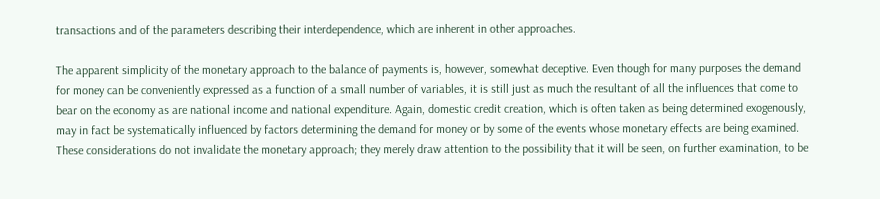transactions and of the parameters describing their interdependence, which are inherent in other approaches.

The apparent simplicity of the monetary approach to the balance of payments is, however, somewhat deceptive. Even though for many purposes the demand for money can be conveniently expressed as a function of a small number of variables, it is still just as much the resultant of all the influences that come to bear on the economy as are national income and national expenditure. Again, domestic credit creation, which is often taken as being determined exogenously, may in fact be systematically influenced by factors determining the demand for money or by some of the events whose monetary effects are being examined. These considerations do not invalidate the monetary approach; they merely draw attention to the possibility that it will be seen, on further examination, to be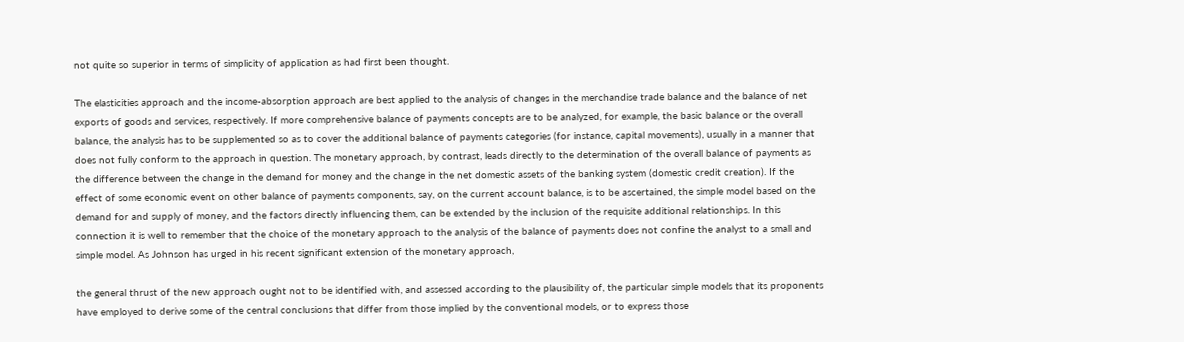not quite so superior in terms of simplicity of application as had first been thought.

The elasticities approach and the income-absorption approach are best applied to the analysis of changes in the merchandise trade balance and the balance of net exports of goods and services, respectively. If more comprehensive balance of payments concepts are to be analyzed, for example, the basic balance or the overall balance, the analysis has to be supplemented so as to cover the additional balance of payments categories (for instance, capital movements), usually in a manner that does not fully conform to the approach in question. The monetary approach, by contrast, leads directly to the determination of the overall balance of payments as the difference between the change in the demand for money and the change in the net domestic assets of the banking system (domestic credit creation). If the effect of some economic event on other balance of payments components, say, on the current account balance, is to be ascertained, the simple model based on the demand for and supply of money, and the factors directly influencing them, can be extended by the inclusion of the requisite additional relationships. In this connection it is well to remember that the choice of the monetary approach to the analysis of the balance of payments does not confine the analyst to a small and simple model. As Johnson has urged in his recent significant extension of the monetary approach,

the general thrust of the new approach ought not to be identified with, and assessed according to the plausibility of, the particular simple models that its proponents have employed to derive some of the central conclusions that differ from those implied by the conventional models, or to express those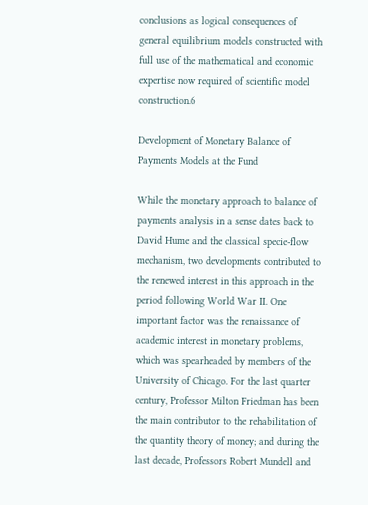conclusions as logical consequences of general equilibrium models constructed with full use of the mathematical and economic expertise now required of scientific model construction.6

Development of Monetary Balance of Payments Models at the Fund

While the monetary approach to balance of payments analysis in a sense dates back to David Hume and the classical specie-flow mechanism, two developments contributed to the renewed interest in this approach in the period following World War II. One important factor was the renaissance of academic interest in monetary problems, which was spearheaded by members of the University of Chicago. For the last quarter century, Professor Milton Friedman has been the main contributor to the rehabilitation of the quantity theory of money; and during the last decade, Professors Robert Mundell and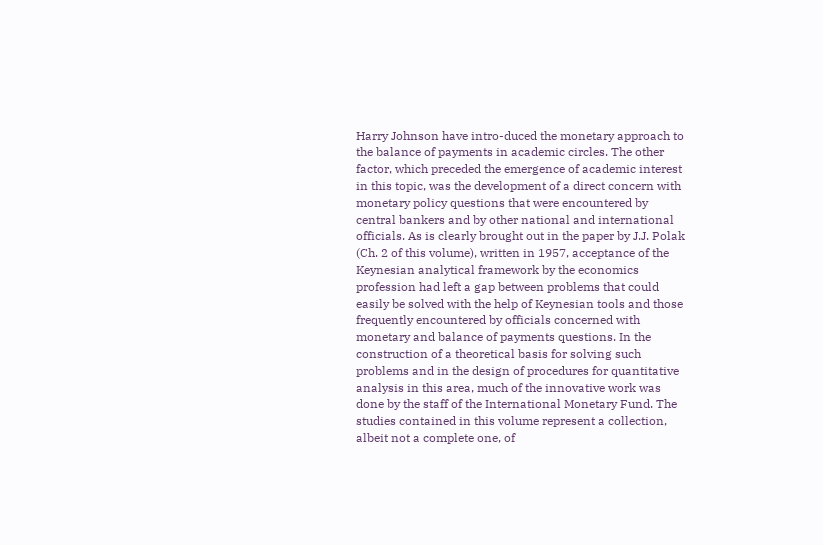Harry Johnson have intro-duced the monetary approach to the balance of payments in academic circles. The other factor, which preceded the emergence of academic interest in this topic, was the development of a direct concern with monetary policy questions that were encountered by central bankers and by other national and international officials. As is clearly brought out in the paper by J.J. Polak (Ch. 2 of this volume), written in 1957, acceptance of the Keynesian analytical framework by the economics profession had left a gap between problems that could easily be solved with the help of Keynesian tools and those frequently encountered by officials concerned with monetary and balance of payments questions. In the construction of a theoretical basis for solving such problems and in the design of procedures for quantitative analysis in this area, much of the innovative work was done by the staff of the International Monetary Fund. The studies contained in this volume represent a collection, albeit not a complete one, of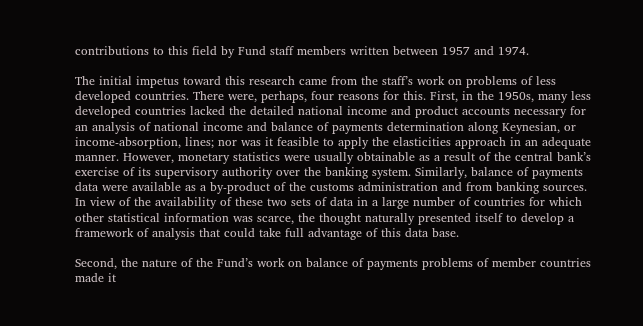contributions to this field by Fund staff members written between 1957 and 1974.

The initial impetus toward this research came from the staff’s work on problems of less developed countries. There were, perhaps, four reasons for this. First, in the 1950s, many less developed countries lacked the detailed national income and product accounts necessary for an analysis of national income and balance of payments determination along Keynesian, or income-absorption, lines; nor was it feasible to apply the elasticities approach in an adequate manner. However, monetary statistics were usually obtainable as a result of the central bank’s exercise of its supervisory authority over the banking system. Similarly, balance of payments data were available as a by-product of the customs administration and from banking sources. In view of the availability of these two sets of data in a large number of countries for which other statistical information was scarce, the thought naturally presented itself to develop a framework of analysis that could take full advantage of this data base.

Second, the nature of the Fund’s work on balance of payments problems of member countries made it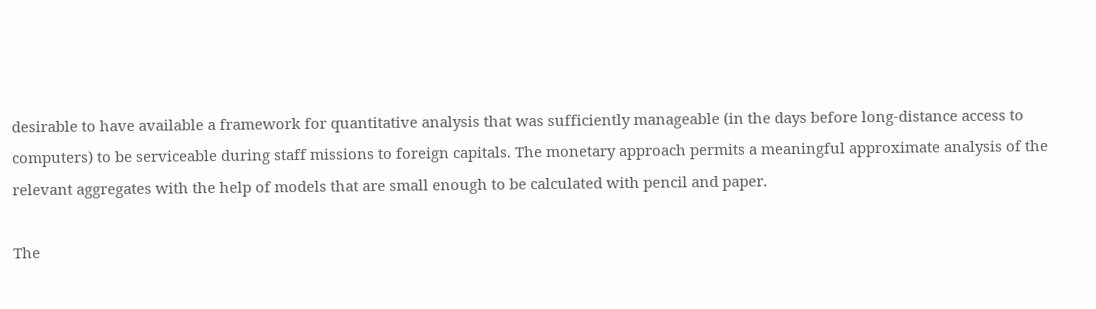desirable to have available a framework for quantitative analysis that was sufficiently manageable (in the days before long-distance access to computers) to be serviceable during staff missions to foreign capitals. The monetary approach permits a meaningful approximate analysis of the relevant aggregates with the help of models that are small enough to be calculated with pencil and paper.

The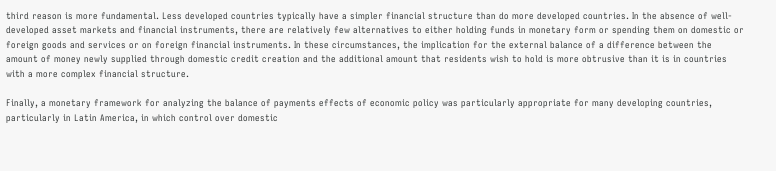third reason is more fundamental. Less developed countries typically have a simpler financial structure than do more developed countries. In the absence of well-developed asset markets and financial instruments, there are relatively few alternatives to either holding funds in monetary form or spending them on domestic or foreign goods and services or on foreign financial instruments. In these circumstances, the implication for the external balance of a difference between the amount of money newly supplied through domestic credit creation and the additional amount that residents wish to hold is more obtrusive than it is in countries with a more complex financial structure.

Finally, a monetary framework for analyzing the balance of payments effects of economic policy was particularly appropriate for many developing countries, particularly in Latin America, in which control over domestic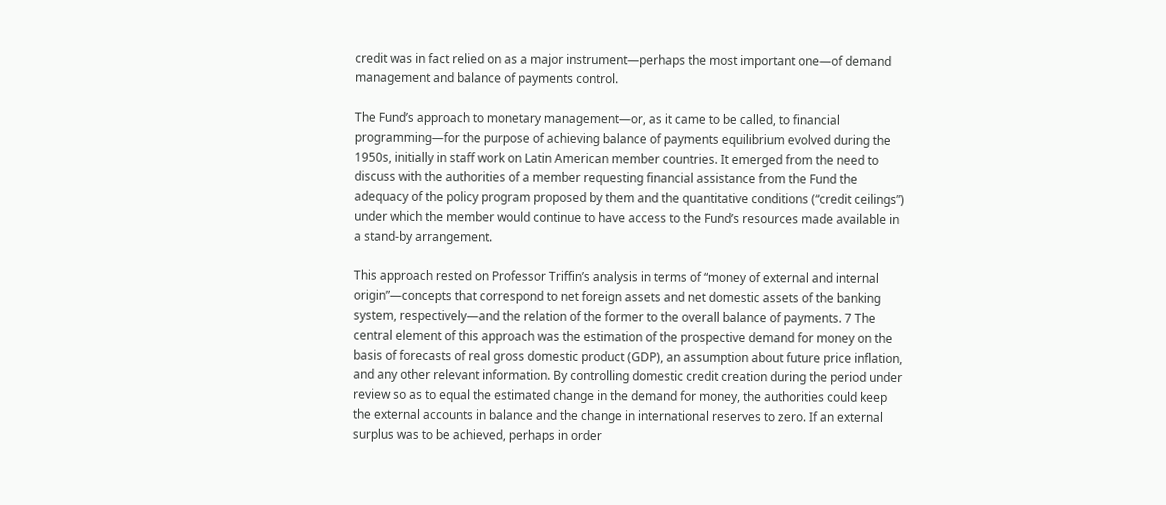credit was in fact relied on as a major instrument—perhaps the most important one—of demand management and balance of payments control.

The Fund’s approach to monetary management—or, as it came to be called, to financial programming—for the purpose of achieving balance of payments equilibrium evolved during the 1950s, initially in staff work on Latin American member countries. It emerged from the need to discuss with the authorities of a member requesting financial assistance from the Fund the adequacy of the policy program proposed by them and the quantitative conditions (“credit ceilings”) under which the member would continue to have access to the Fund’s resources made available in a stand-by arrangement.

This approach rested on Professor Triffin’s analysis in terms of “money of external and internal origin”—concepts that correspond to net foreign assets and net domestic assets of the banking system, respectively—and the relation of the former to the overall balance of payments. 7 The central element of this approach was the estimation of the prospective demand for money on the basis of forecasts of real gross domestic product (GDP), an assumption about future price inflation, and any other relevant information. By controlling domestic credit creation during the period under review so as to equal the estimated change in the demand for money, the authorities could keep the external accounts in balance and the change in international reserves to zero. If an external surplus was to be achieved, perhaps in order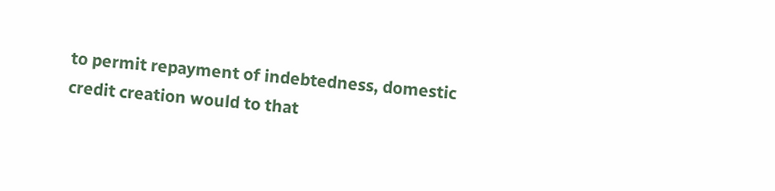to permit repayment of indebtedness, domestic credit creation would to that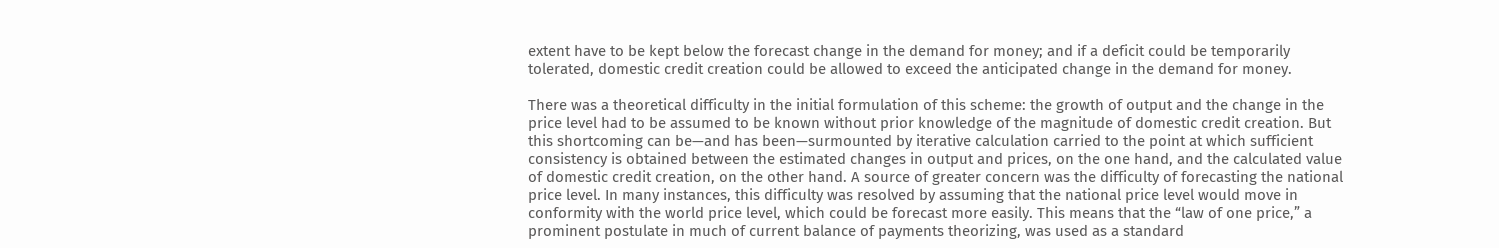extent have to be kept below the forecast change in the demand for money; and if a deficit could be temporarily tolerated, domestic credit creation could be allowed to exceed the anticipated change in the demand for money.

There was a theoretical difficulty in the initial formulation of this scheme: the growth of output and the change in the price level had to be assumed to be known without prior knowledge of the magnitude of domestic credit creation. But this shortcoming can be—and has been—surmounted by iterative calculation carried to the point at which sufficient consistency is obtained between the estimated changes in output and prices, on the one hand, and the calculated value of domestic credit creation, on the other hand. A source of greater concern was the difficulty of forecasting the national price level. In many instances, this difficulty was resolved by assuming that the national price level would move in conformity with the world price level, which could be forecast more easily. This means that the “law of one price,” a prominent postulate in much of current balance of payments theorizing, was used as a standard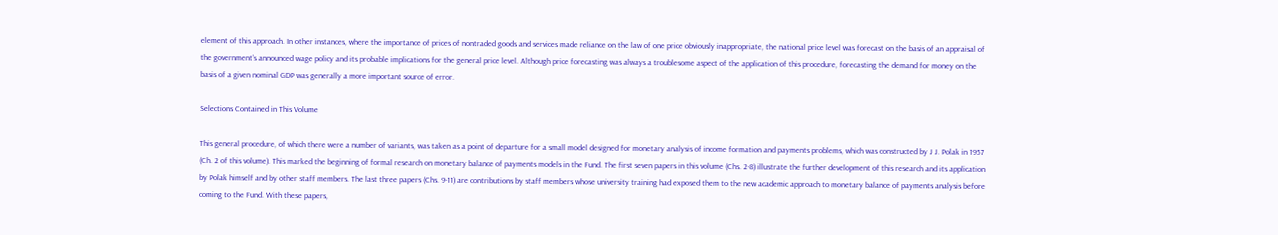element of this approach. In other instances, where the importance of prices of nontraded goods and services made reliance on the law of one price obviously inappropriate, the national price level was forecast on the basis of an appraisal of the government’s announced wage policy and its probable implications for the general price level. Although price forecasting was always a troublesome aspect of the application of this procedure, forecasting the demand for money on the basis of a given nominal GDP was generally a more important source of error.

Selections Contained in This Volume

This general procedure, of which there were a number of variants, was taken as a point of departure for a small model designed for monetary analysis of income formation and payments problems, which was constructed by J J. Polak in 1957 (Ch. 2 of this volume). This marked the beginning of formal research on monetary balance of payments models in the Fund. The first seven papers in this volume (Chs. 2-8) illustrate the further development of this research and its application by Polak himself and by other staff members. The last three papers (Chs. 9-11) are contributions by staff members whose university training had exposed them to the new academic approach to monetary balance of payments analysis before coming to the Fund. With these papers,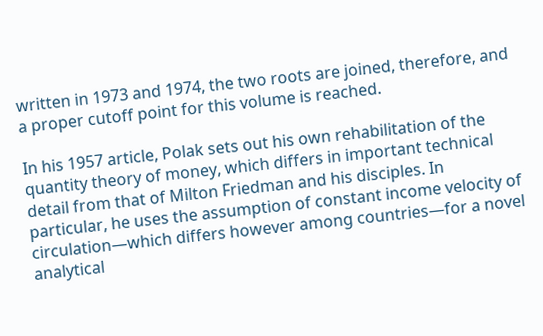written in 1973 and 1974, the two roots are joined, therefore, and a proper cutoff point for this volume is reached.

In his 1957 article, Polak sets out his own rehabilitation of the quantity theory of money, which differs in important technical detail from that of Milton Friedman and his disciples. In particular, he uses the assumption of constant income velocity of circulation—which differs however among countries—for a novel analytical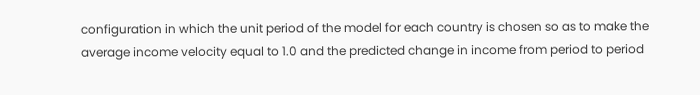configuration in which the unit period of the model for each country is chosen so as to make the average income velocity equal to 1.0 and the predicted change in income from period to period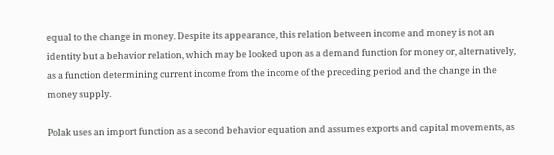equal to the change in money. Despite its appearance, this relation between income and money is not an identity but a behavior relation, which may be looked upon as a demand function for money or, alternatively, as a function determining current income from the income of the preceding period and the change in the money supply.

Polak uses an import function as a second behavior equation and assumes exports and capital movements, as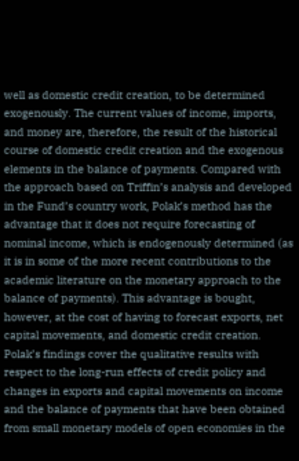well as domestic credit creation, to be determined exogenously. The current values of income, imports, and money are, therefore, the result of the historical course of domestic credit creation and the exogenous elements in the balance of payments. Compared with the approach based on Triffin’s analysis and developed in the Fund’s country work, Polak’s method has the advantage that it does not require forecasting of nominal income, which is endogenously determined (as it is in some of the more recent contributions to the academic literature on the monetary approach to the balance of payments). This advantage is bought, however, at the cost of having to forecast exports, net capital movements, and domestic credit creation. Polak’s findings cover the qualitative results with respect to the long-run effects of credit policy and changes in exports and capital movements on income and the balance of payments that have been obtained from small monetary models of open economies in the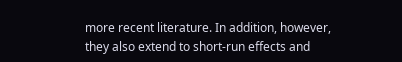more recent literature. In addition, however, they also extend to short-run effects and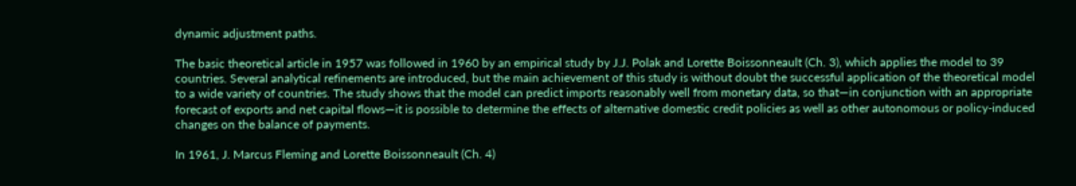dynamic adjustment paths.

The basic theoretical article in 1957 was followed in 1960 by an empirical study by J.J. Polak and Lorette Boissonneault (Ch. 3), which applies the model to 39 countries. Several analytical refinements are introduced, but the main achievement of this study is without doubt the successful application of the theoretical model to a wide variety of countries. The study shows that the model can predict imports reasonably well from monetary data, so that—in conjunction with an appropriate forecast of exports and net capital flows—it is possible to determine the effects of alternative domestic credit policies as well as other autonomous or policy-induced changes on the balance of payments.

In 1961, J. Marcus Fleming and Lorette Boissonneault (Ch. 4)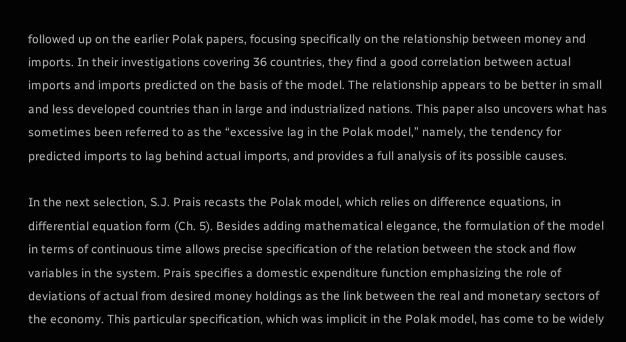followed up on the earlier Polak papers, focusing specifically on the relationship between money and imports. In their investigations covering 36 countries, they find a good correlation between actual imports and imports predicted on the basis of the model. The relationship appears to be better in small and less developed countries than in large and industrialized nations. This paper also uncovers what has sometimes been referred to as the “excessive lag in the Polak model,” namely, the tendency for predicted imports to lag behind actual imports, and provides a full analysis of its possible causes.

In the next selection, S.J. Prais recasts the Polak model, which relies on difference equations, in differential equation form (Ch. 5). Besides adding mathematical elegance, the formulation of the model in terms of continuous time allows precise specification of the relation between the stock and flow variables in the system. Prais specifies a domestic expenditure function emphasizing the role of deviations of actual from desired money holdings as the link between the real and monetary sectors of the economy. This particular specification, which was implicit in the Polak model, has come to be widely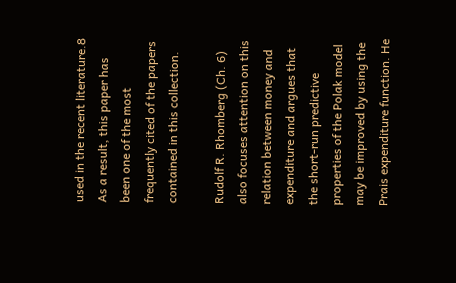used in the recent literature.8 As a result, this paper has been one of the most frequently cited of the papers contained in this collection.

Rudolf R. Rhomberg (Ch. 6) also focuses attention on this relation between money and expenditure and argues that the short-run predictive properties of the Polak model may be improved by using the Prais expenditure function. He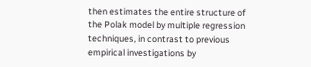then estimates the entire structure of the Polak model by multiple regression techniques, in contrast to previous empirical investigations by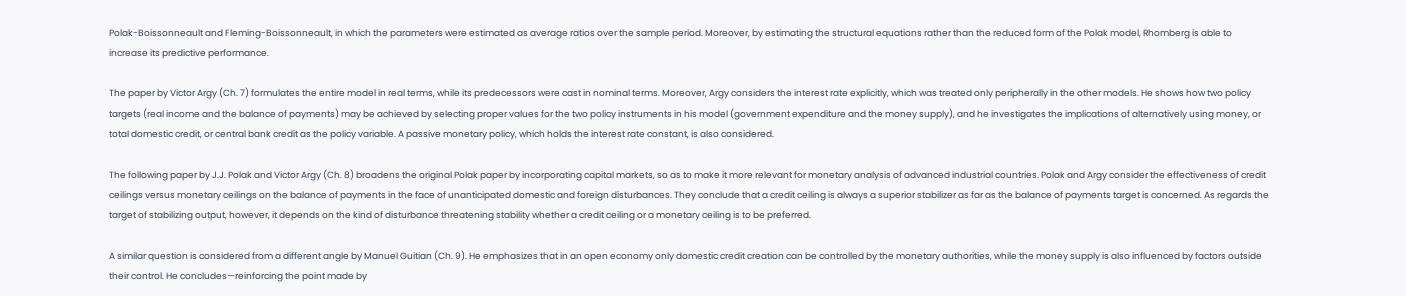Polak-Boissonneault and Fleming-Boissonneault, in which the parameters were estimated as average ratios over the sample period. Moreover, by estimating the structural equations rather than the reduced form of the Polak model, Rhomberg is able to increase its predictive performance.

The paper by Victor Argy (Ch. 7) formulates the entire model in real terms, while its predecessors were cast in nominal terms. Moreover, Argy considers the interest rate explicitly, which was treated only peripherally in the other models. He shows how two policy targets (real income and the balance of payments) may be achieved by selecting proper values for the two policy instruments in his model (government expenditure and the money supply), and he investigates the implications of alternatively using money, or total domestic credit, or central bank credit as the policy variable. A passive monetary policy, which holds the interest rate constant, is also considered.

The following paper by J.J. Polak and Victor Argy (Ch. 8) broadens the original Polak paper by incorporating capital markets, so as to make it more relevant for monetary analysis of advanced industrial countries. Polak and Argy consider the effectiveness of credit ceilings versus monetary ceilings on the balance of payments in the face of unanticipated domestic and foreign disturbances. They conclude that a credit ceiling is always a superior stabilizer as far as the balance of payments target is concerned. As regards the target of stabilizing output, however, it depends on the kind of disturbance threatening stability whether a credit ceiling or a monetary ceiling is to be preferred.

A similar question is considered from a different angle by Manuel Guitian (Ch. 9). He emphasizes that in an open economy only domestic credit creation can be controlled by the monetary authorities, while the money supply is also influenced by factors outside their control. He concludes—reinforcing the point made by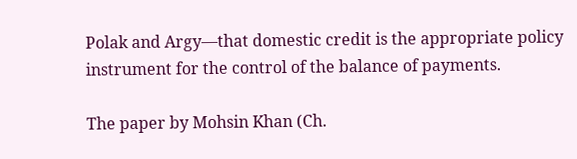Polak and Argy—that domestic credit is the appropriate policy instrument for the control of the balance of payments.

The paper by Mohsin Khan (Ch.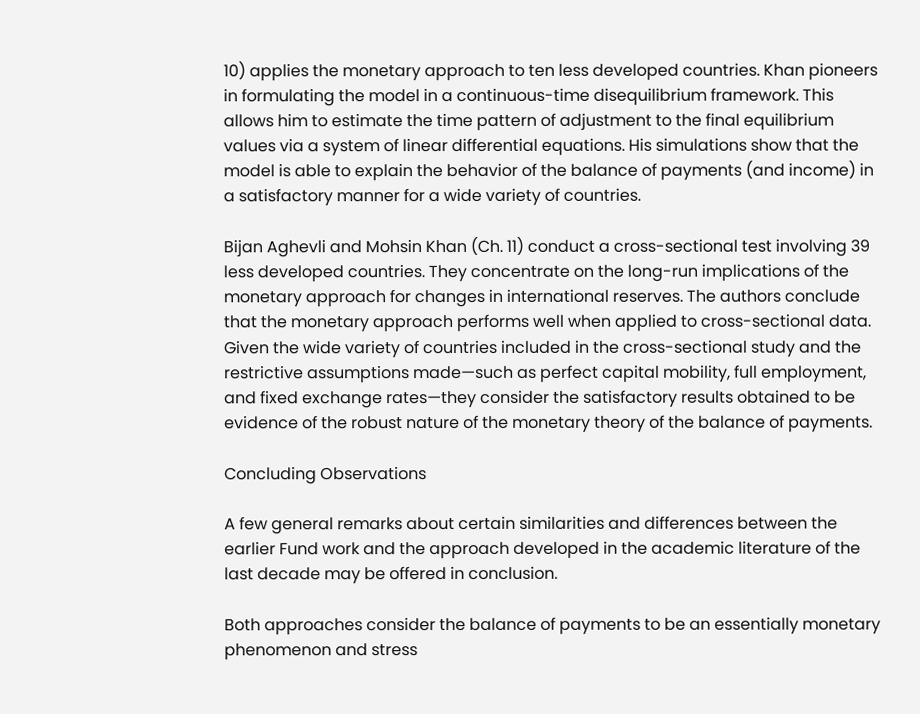10) applies the monetary approach to ten less developed countries. Khan pioneers in formulating the model in a continuous-time disequilibrium framework. This allows him to estimate the time pattern of adjustment to the final equilibrium values via a system of linear differential equations. His simulations show that the model is able to explain the behavior of the balance of payments (and income) in a satisfactory manner for a wide variety of countries.

Bijan Aghevli and Mohsin Khan (Ch. 11) conduct a cross-sectional test involving 39 less developed countries. They concentrate on the long-run implications of the monetary approach for changes in international reserves. The authors conclude that the monetary approach performs well when applied to cross-sectional data. Given the wide variety of countries included in the cross-sectional study and the restrictive assumptions made—such as perfect capital mobility, full employment, and fixed exchange rates—they consider the satisfactory results obtained to be evidence of the robust nature of the monetary theory of the balance of payments.

Concluding Observations

A few general remarks about certain similarities and differences between the earlier Fund work and the approach developed in the academic literature of the last decade may be offered in conclusion.

Both approaches consider the balance of payments to be an essentially monetary phenomenon and stress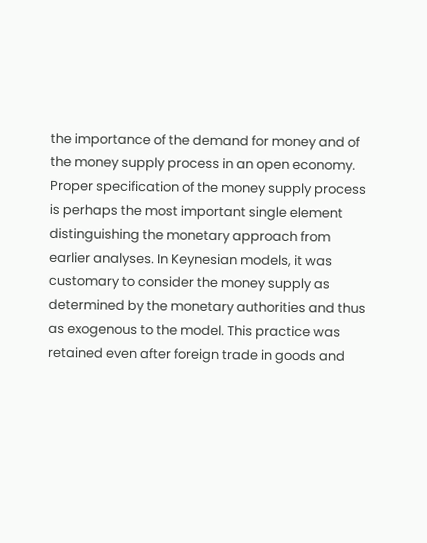the importance of the demand for money and of the money supply process in an open economy. Proper specification of the money supply process is perhaps the most important single element distinguishing the monetary approach from earlier analyses. In Keynesian models, it was customary to consider the money supply as determined by the monetary authorities and thus as exogenous to the model. This practice was retained even after foreign trade in goods and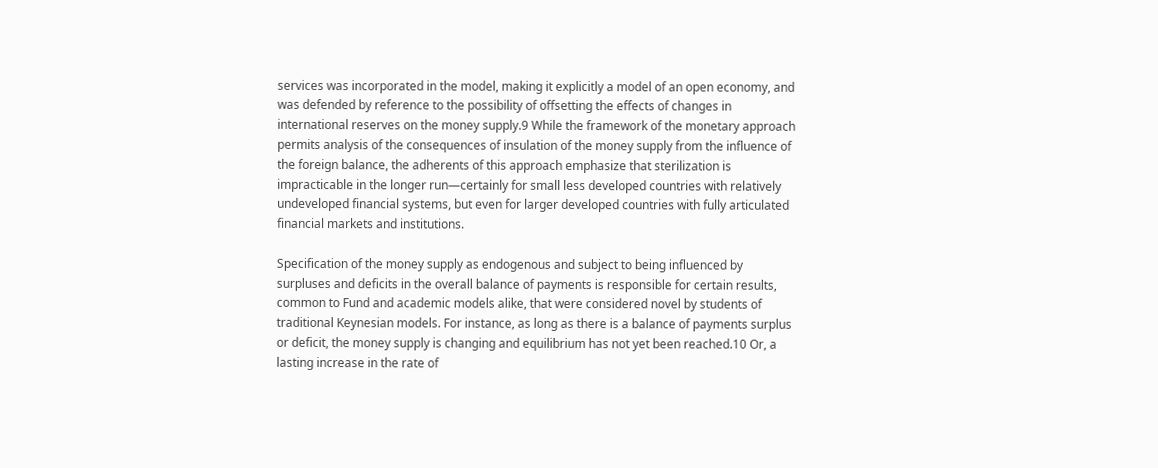services was incorporated in the model, making it explicitly a model of an open economy, and was defended by reference to the possibility of offsetting the effects of changes in international reserves on the money supply.9 While the framework of the monetary approach permits analysis of the consequences of insulation of the money supply from the influence of the foreign balance, the adherents of this approach emphasize that sterilization is impracticable in the longer run—certainly for small less developed countries with relatively undeveloped financial systems, but even for larger developed countries with fully articulated financial markets and institutions.

Specification of the money supply as endogenous and subject to being influenced by surpluses and deficits in the overall balance of payments is responsible for certain results, common to Fund and academic models alike, that were considered novel by students of traditional Keynesian models. For instance, as long as there is a balance of payments surplus or deficit, the money supply is changing and equilibrium has not yet been reached.10 Or, a lasting increase in the rate of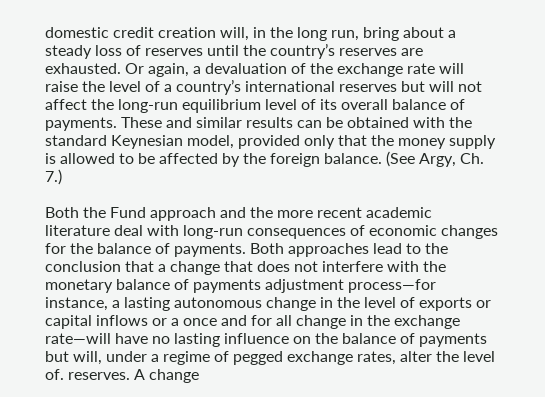domestic credit creation will, in the long run, bring about a steady loss of reserves until the country’s reserves are exhausted. Or again, a devaluation of the exchange rate will raise the level of a country’s international reserves but will not affect the long-run equilibrium level of its overall balance of payments. These and similar results can be obtained with the standard Keynesian model, provided only that the money supply is allowed to be affected by the foreign balance. (See Argy, Ch. 7.)

Both the Fund approach and the more recent academic literature deal with long-run consequences of economic changes for the balance of payments. Both approaches lead to the conclusion that a change that does not interfere with the monetary balance of payments adjustment process—for instance, a lasting autonomous change in the level of exports or capital inflows or a once and for all change in the exchange rate—will have no lasting influence on the balance of payments but will, under a regime of pegged exchange rates, alter the level of. reserves. A change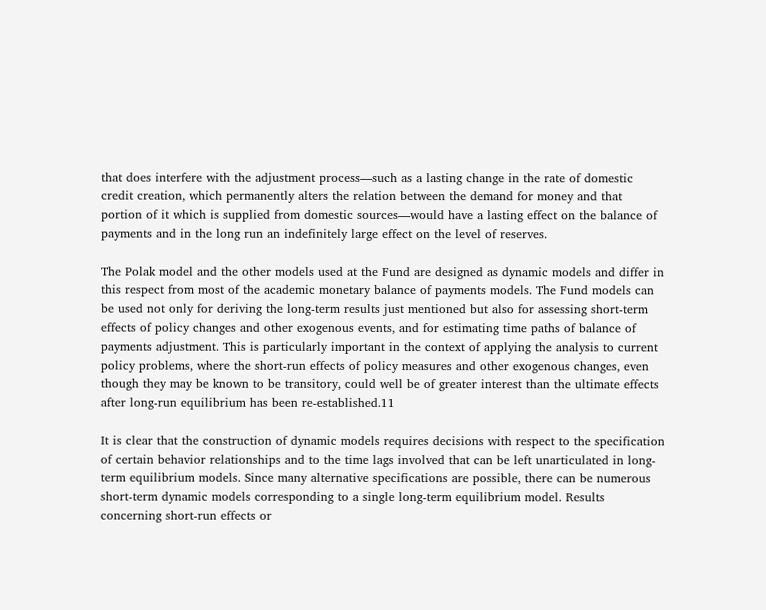that does interfere with the adjustment process—such as a lasting change in the rate of domestic credit creation, which permanently alters the relation between the demand for money and that portion of it which is supplied from domestic sources—would have a lasting effect on the balance of payments and in the long run an indefinitely large effect on the level of reserves.

The Polak model and the other models used at the Fund are designed as dynamic models and differ in this respect from most of the academic monetary balance of payments models. The Fund models can be used not only for deriving the long-term results just mentioned but also for assessing short-term effects of policy changes and other exogenous events, and for estimating time paths of balance of payments adjustment. This is particularly important in the context of applying the analysis to current policy problems, where the short-run effects of policy measures and other exogenous changes, even though they may be known to be transitory, could well be of greater interest than the ultimate effects after long-run equilibrium has been re-established.11

It is clear that the construction of dynamic models requires decisions with respect to the specification of certain behavior relationships and to the time lags involved that can be left unarticulated in long-term equilibrium models. Since many alternative specifications are possible, there can be numerous short-term dynamic models corresponding to a single long-term equilibrium model. Results concerning short-run effects or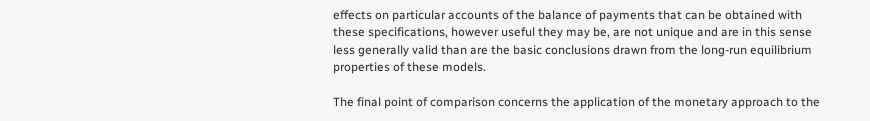effects on particular accounts of the balance of payments that can be obtained with these specifications, however useful they may be, are not unique and are in this sense less generally valid than are the basic conclusions drawn from the long-run equilibrium properties of these models.

The final point of comparison concerns the application of the monetary approach to the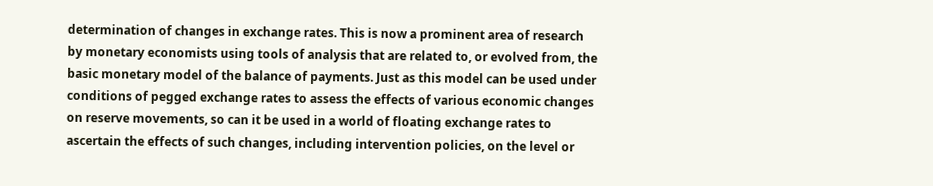determination of changes in exchange rates. This is now a prominent area of research by monetary economists using tools of analysis that are related to, or evolved from, the basic monetary model of the balance of payments. Just as this model can be used under conditions of pegged exchange rates to assess the effects of various economic changes on reserve movements, so can it be used in a world of floating exchange rates to ascertain the effects of such changes, including intervention policies, on the level or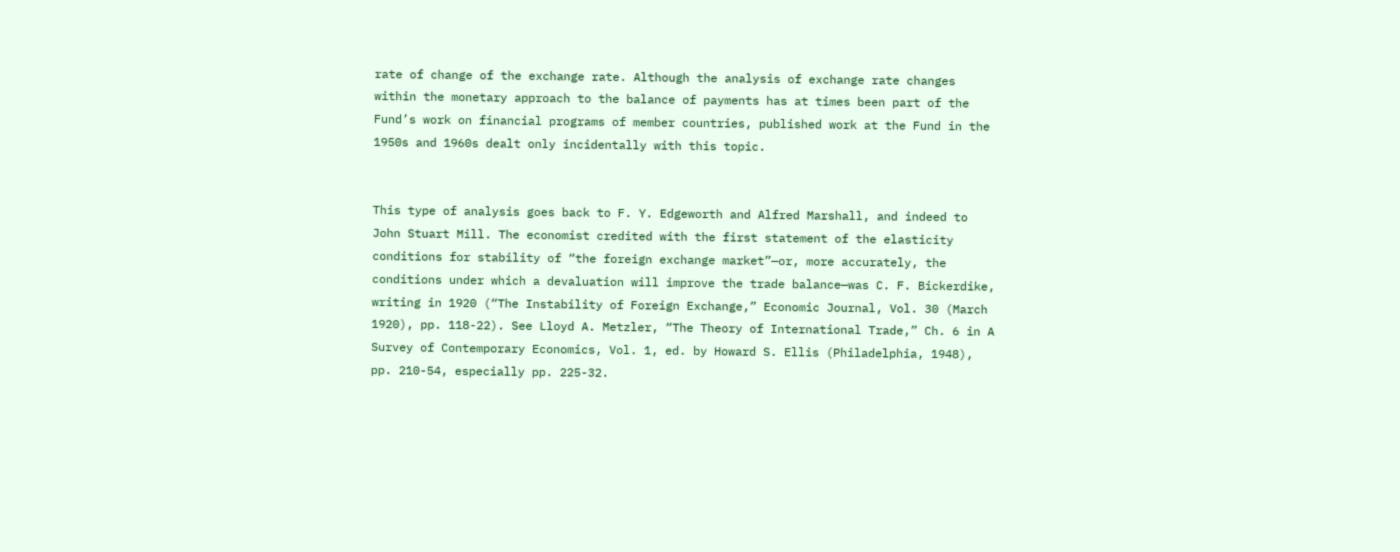rate of change of the exchange rate. Although the analysis of exchange rate changes within the monetary approach to the balance of payments has at times been part of the Fund’s work on financial programs of member countries, published work at the Fund in the 1950s and 1960s dealt only incidentally with this topic.


This type of analysis goes back to F. Y. Edgeworth and Alfred Marshall, and indeed to John Stuart Mill. The economist credited with the first statement of the elasticity conditions for stability of “the foreign exchange market”—or, more accurately, the conditions under which a devaluation will improve the trade balance—was C. F. Bickerdike, writing in 1920 (“The Instability of Foreign Exchange,” Economic Journal, Vol. 30 (March 1920), pp. 118-22). See Lloyd A. Metzler, “The Theory of International Trade,” Ch. 6 in A Survey of Contemporary Economics, Vol. 1, ed. by Howard S. Ellis (Philadelphia, 1948), pp. 210-54, especially pp. 225-32.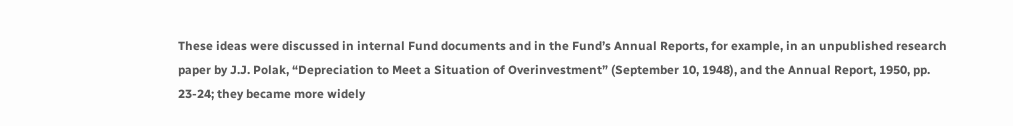These ideas were discussed in internal Fund documents and in the Fund’s Annual Reports, for example, in an unpublished research paper by J.J. Polak, “Depreciation to Meet a Situation of Overinvestment” (September 10, 1948), and the Annual Report, 1950, pp. 23-24; they became more widely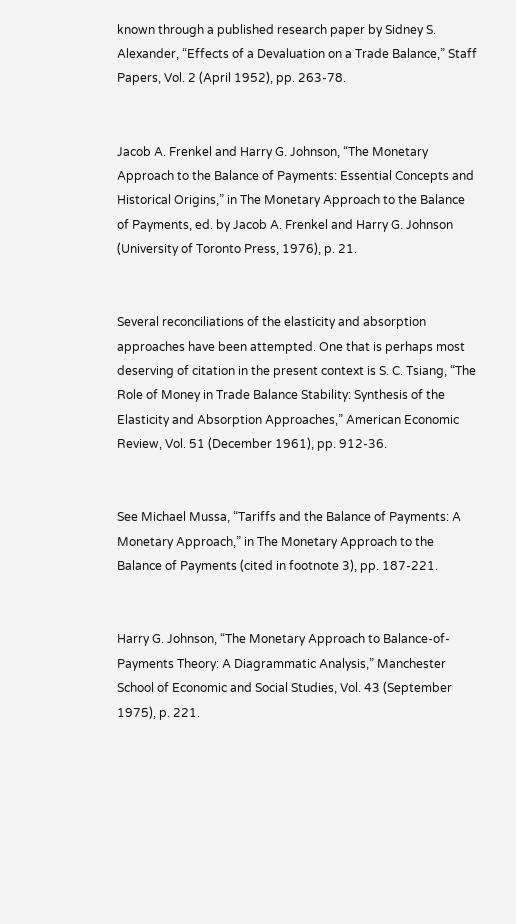known through a published research paper by Sidney S. Alexander, “Effects of a Devaluation on a Trade Balance,” Staff Papers, Vol. 2 (April 1952), pp. 263-78.


Jacob A. Frenkel and Harry G. Johnson, “The Monetary Approach to the Balance of Payments: Essential Concepts and Historical Origins,” in The Monetary Approach to the Balance of Payments, ed. by Jacob A. Frenkel and Harry G. Johnson (University of Toronto Press, 1976), p. 21.


Several reconciliations of the elasticity and absorption approaches have been attempted. One that is perhaps most deserving of citation in the present context is S. C. Tsiang, “The Role of Money in Trade Balance Stability: Synthesis of the Elasticity and Absorption Approaches,” American Economic Review, Vol. 51 (December 1961), pp. 912-36.


See Michael Mussa, “Tariffs and the Balance of Payments: A Monetary Approach,” in The Monetary Approach to the Balance of Payments (cited in footnote 3), pp. 187-221.


Harry G. Johnson, “The Monetary Approach to Balance-of-Payments Theory: A Diagrammatic Analysis,” Manchester School of Economic and Social Studies, Vol. 43 (September 1975), p. 221.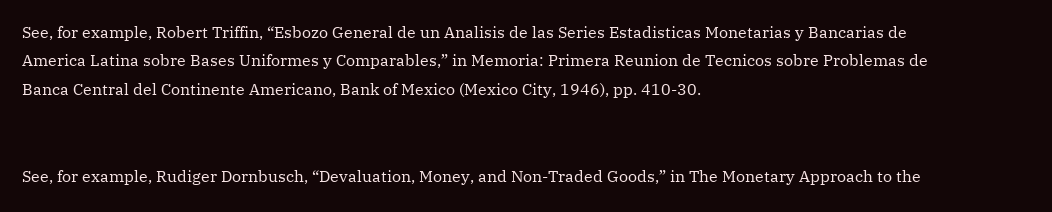See, for example, Robert Triffin, “Esbozo General de un Analisis de las Series Estadisticas Monetarias y Bancarias de America Latina sobre Bases Uniformes y Comparables,” in Memoria: Primera Reunion de Tecnicos sobre Problemas de Banca Central del Continente Americano, Bank of Mexico (Mexico City, 1946), pp. 410-30.


See, for example, Rudiger Dornbusch, “Devaluation, Money, and Non-Traded Goods,” in The Monetary Approach to the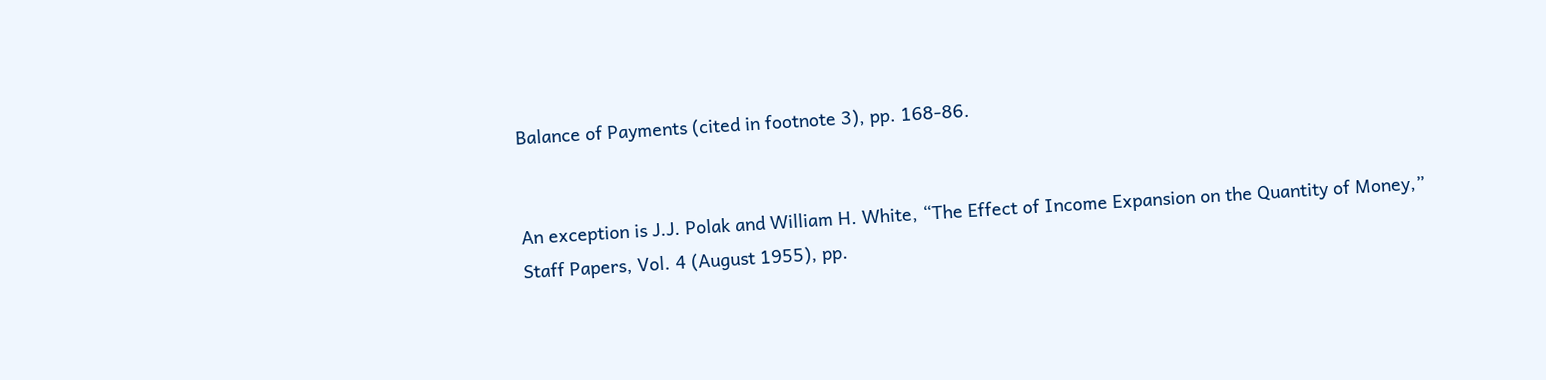Balance of Payments (cited in footnote 3), pp. 168-86.


An exception is J.J. Polak and William H. White, “The Effect of Income Expansion on the Quantity of Money,” Staff Papers, Vol. 4 (August 1955), pp.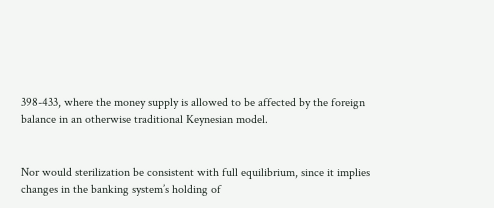398-433, where the money supply is allowed to be affected by the foreign balance in an otherwise traditional Keynesian model.


Nor would sterilization be consistent with full equilibrium, since it implies changes in the banking system’s holding of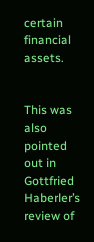certain financial assets.


This was also pointed out in Gottfried Haberler’s review of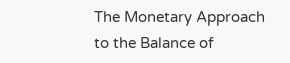The Monetary Approach to the Balance of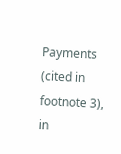Payments (cited in footnote 3), in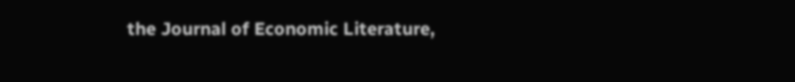the Journal of Economic Literature,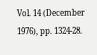Vol. 14 (December 1976), pp. 1324-28.